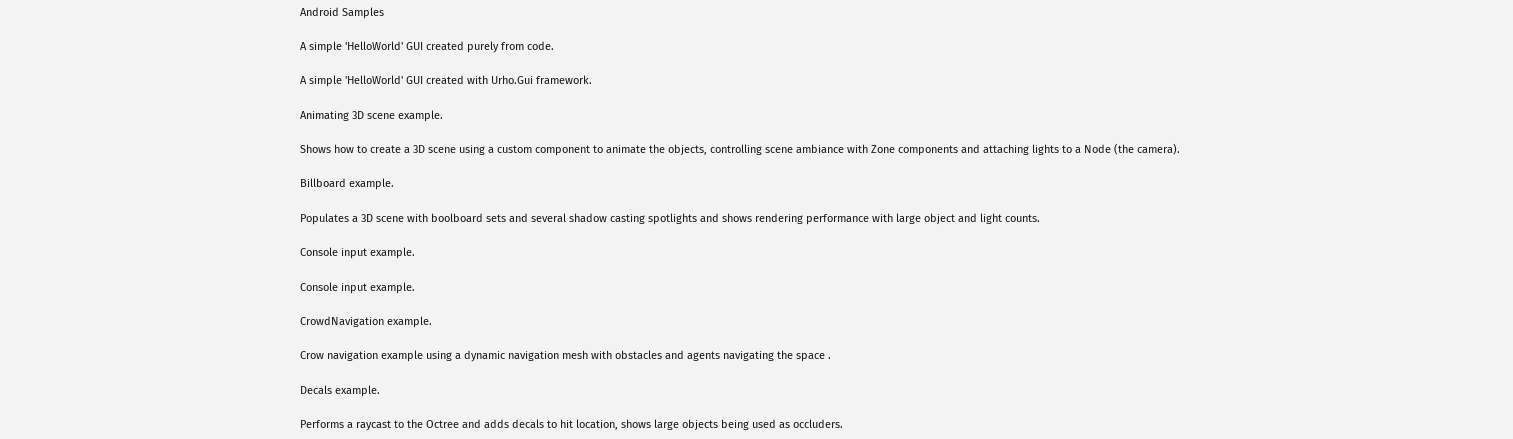Android Samples

A simple 'HelloWorld' GUI created purely from code.

A simple 'HelloWorld' GUI created with Urho.Gui framework.

Animating 3D scene example.

Shows how to create a 3D scene using a custom component to animate the objects, controlling scene ambiance with Zone components and attaching lights to a Node (the camera).

Billboard example.

Populates a 3D scene with boolboard sets and several shadow casting spotlights and shows rendering performance with large object and light counts.

Console input example.

Console input example.

CrowdNavigation example.

Crow navigation example using a dynamic navigation mesh with obstacles and agents navigating the space .

Decals example.

Performs a raycast to the Octree and adds decals to hit location, shows large objects being used as occluders.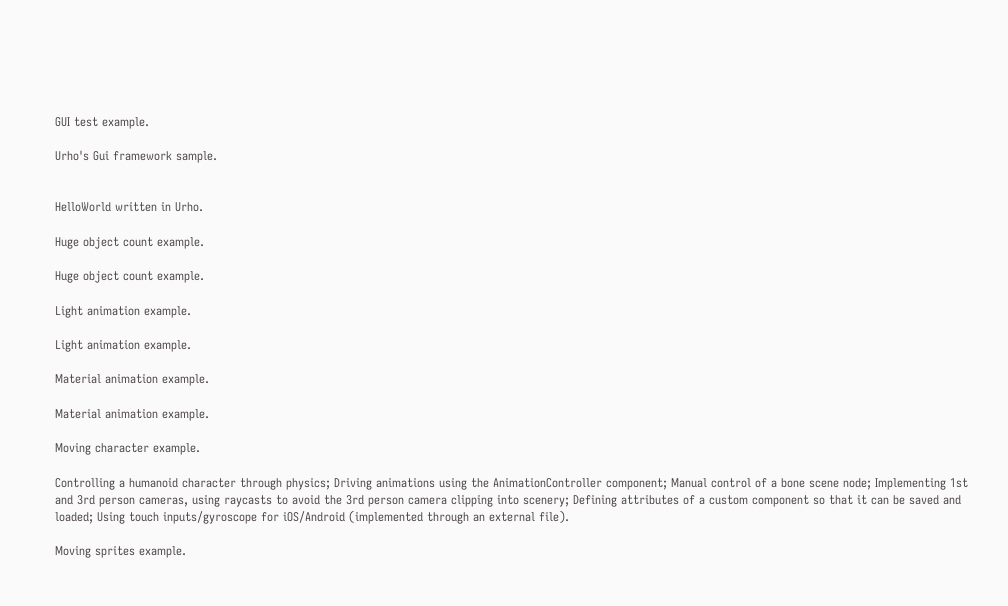GUI test example.

Urho's Gui framework sample.


HelloWorld written in Urho.

Huge object count example.

Huge object count example.

Light animation example.

Light animation example.

Material animation example.

Material animation example.

Moving character example.

Controlling a humanoid character through physics; Driving animations using the AnimationController component; Manual control of a bone scene node; Implementing 1st and 3rd person cameras, using raycasts to avoid the 3rd person camera clipping into scenery; Defining attributes of a custom component so that it can be saved and loaded; Using touch inputs/gyroscope for iOS/Android (implemented through an external file).

Moving sprites example.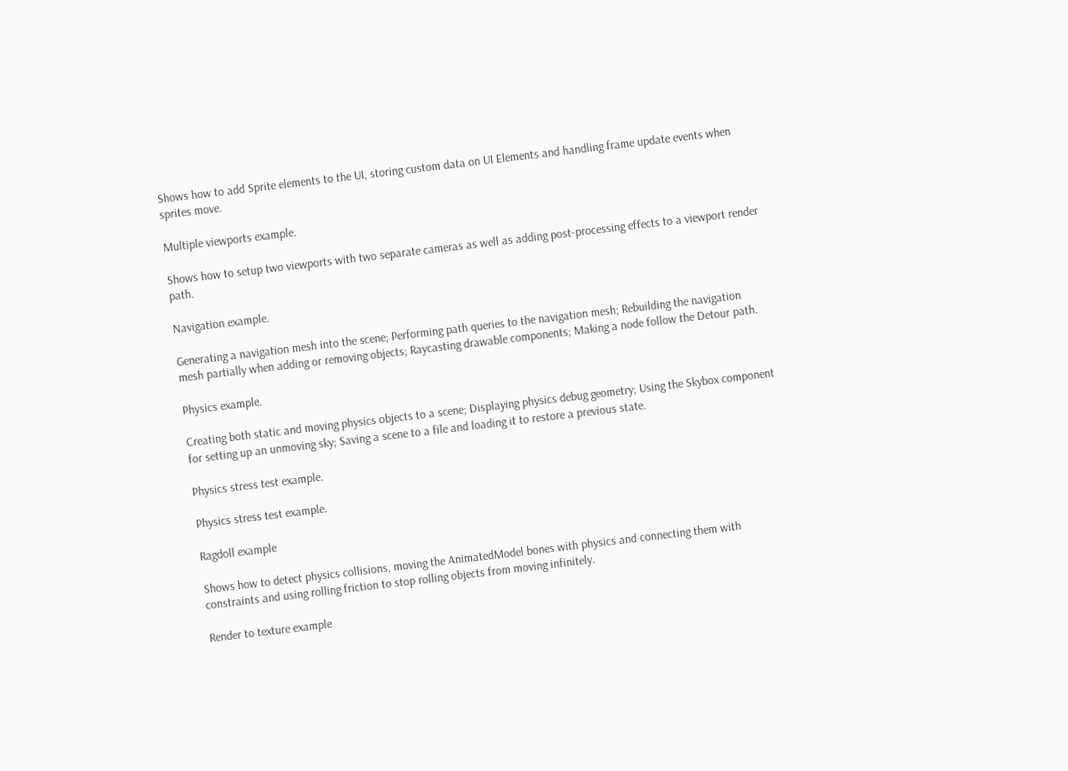Shows how to add Sprite elements to the UI, storing custom data on UI Elements and handling frame update events when sprites move.

Multiple viewports example.

Shows how to setup two viewports with two separate cameras as well as adding post-processing effects to a viewport render path.

Navigation example.

Generating a navigation mesh into the scene; Performing path queries to the navigation mesh; Rebuilding the navigation mesh partially when adding or removing objects; Raycasting drawable components; Making a node follow the Detour path.

Physics example.

Creating both static and moving physics objects to a scene; Displaying physics debug geometry; Using the Skybox component for setting up an unmoving sky; Saving a scene to a file and loading it to restore a previous state.

Physics stress test example.

Physics stress test example.

Ragdoll example

Shows how to detect physics collisions, moving the AnimatedModel bones with physics and connecting them with constraints and using rolling friction to stop rolling objects from moving infinitely.

Render to texture example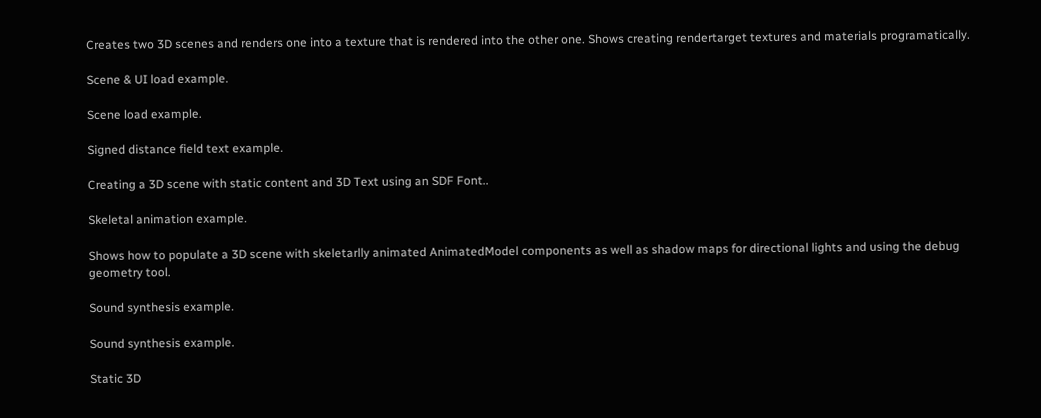Creates two 3D scenes and renders one into a texture that is rendered into the other one. Shows creating rendertarget textures and materials programatically.

Scene & UI load example.

Scene load example.

Signed distance field text example.

Creating a 3D scene with static content and 3D Text using an SDF Font..

Skeletal animation example.

Shows how to populate a 3D scene with skeletarlly animated AnimatedModel components as well as shadow maps for directional lights and using the debug geometry tool.

Sound synthesis example.

Sound synthesis example.

Static 3D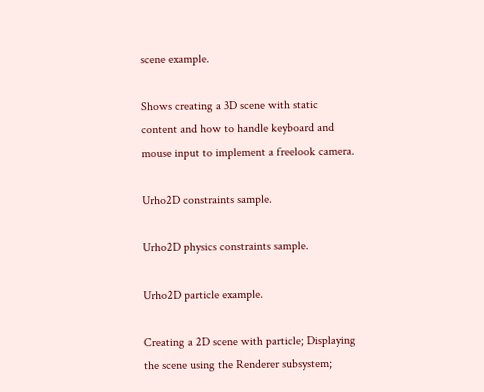scene example.

Shows creating a 3D scene with static content and how to handle keyboard and mouse input to implement a freelook camera.

Urho2D constraints sample.

Urho2D physics constraints sample.

Urho2D particle example.

Creating a 2D scene with particle; Displaying the scene using the Renderer subsystem;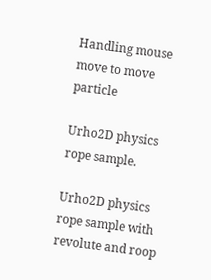Handling mouse move to move particle

Urho2D physics rope sample.

Urho2D physics rope sample with revolute and roop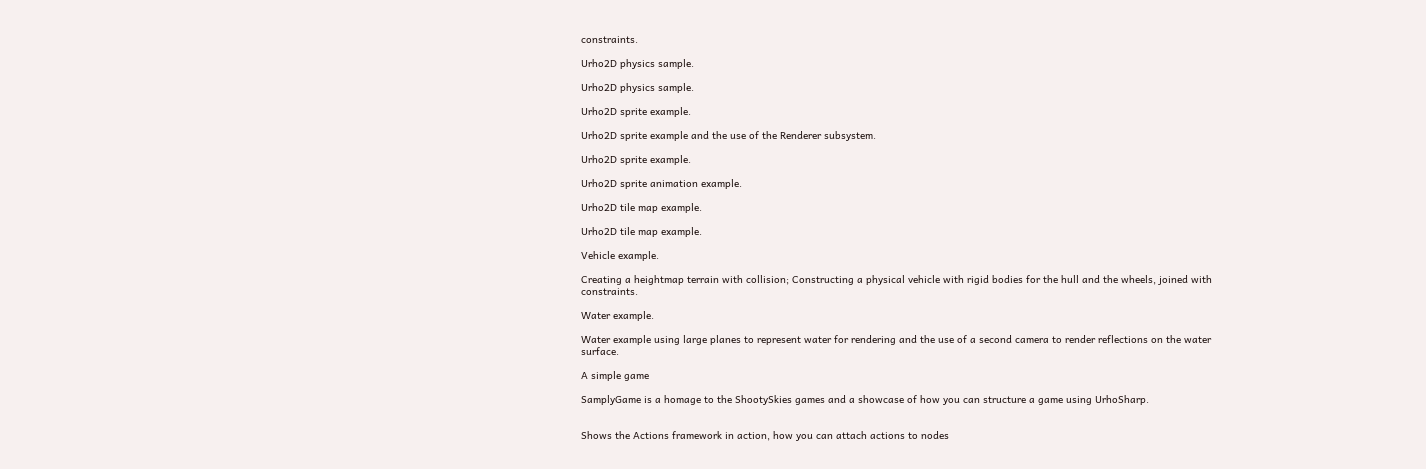constraints.

Urho2D physics sample.

Urho2D physics sample.

Urho2D sprite example.

Urho2D sprite example and the use of the Renderer subsystem.

Urho2D sprite example.

Urho2D sprite animation example.

Urho2D tile map example.

Urho2D tile map example.

Vehicle example.

Creating a heightmap terrain with collision; Constructing a physical vehicle with rigid bodies for the hull and the wheels, joined with constraints.

Water example.

Water example using large planes to represent water for rendering and the use of a second camera to render reflections on the water surface.

A simple game

SamplyGame is a homage to the ShootySkies games and a showcase of how you can structure a game using UrhoSharp.


Shows the Actions framework in action, how you can attach actions to nodes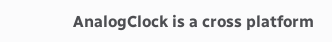AnalogClock is a cross platform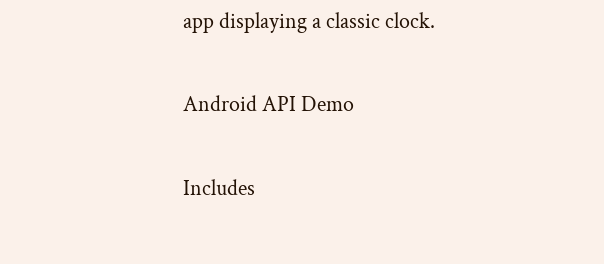app displaying a classic clock.

Android API Demo

Includes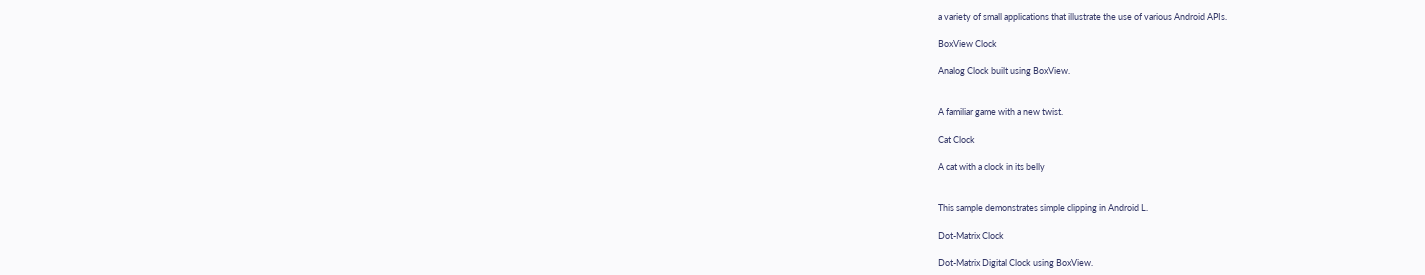a variety of small applications that illustrate the use of various Android APIs.

BoxView Clock

Analog Clock built using BoxView.


A familiar game with a new twist.

Cat Clock

A cat with a clock in its belly


This sample demonstrates simple clipping in Android L.

Dot-Matrix Clock

Dot-Matrix Digital Clock using BoxView.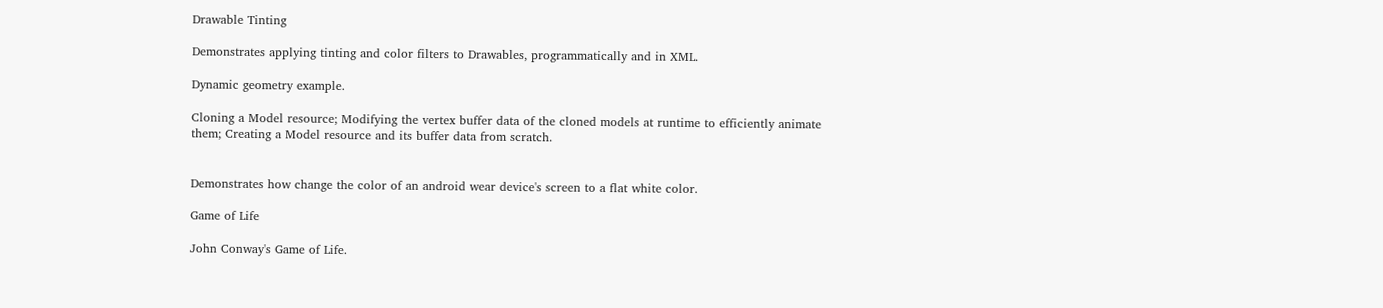Drawable Tinting

Demonstrates applying tinting and color filters to Drawables, programmatically and in XML.

Dynamic geometry example.

Cloning a Model resource; Modifying the vertex buffer data of the cloned models at runtime to efficiently animate them; Creating a Model resource and its buffer data from scratch.


Demonstrates how change the color of an android wear device's screen to a flat white color.

Game of Life

John Conway's Game of Life.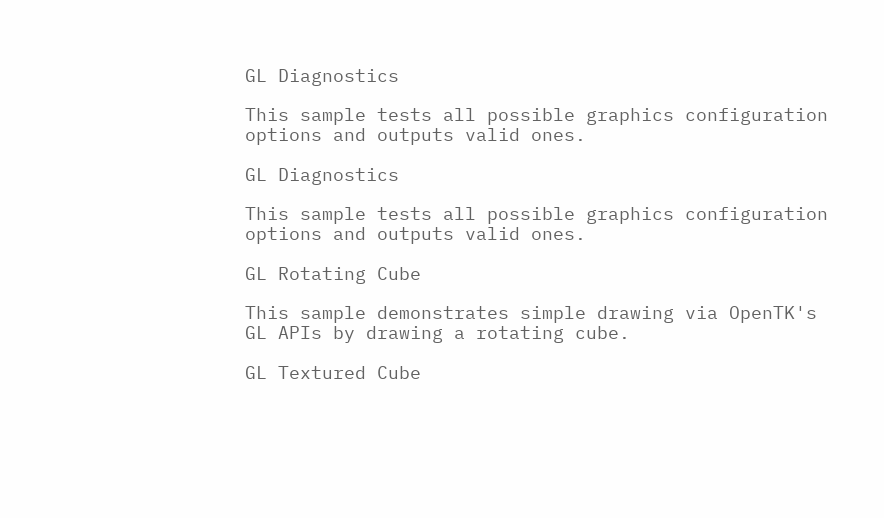GL Diagnostics

This sample tests all possible graphics configuration options and outputs valid ones.

GL Diagnostics

This sample tests all possible graphics configuration options and outputs valid ones.

GL Rotating Cube

This sample demonstrates simple drawing via OpenTK's GL APIs by drawing a rotating cube.

GL Textured Cube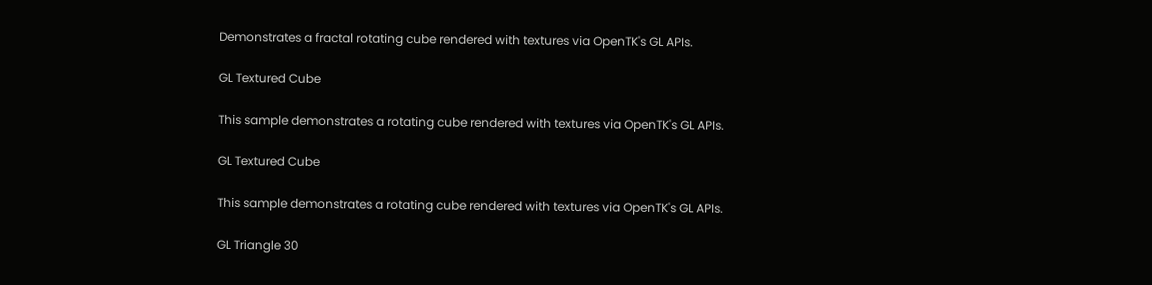Demonstrates a fractal rotating cube rendered with textures via OpenTK's GL APIs.

GL Textured Cube

This sample demonstrates a rotating cube rendered with textures via OpenTK's GL APIs.

GL Textured Cube

This sample demonstrates a rotating cube rendered with textures via OpenTK's GL APIs.

GL Triangle 30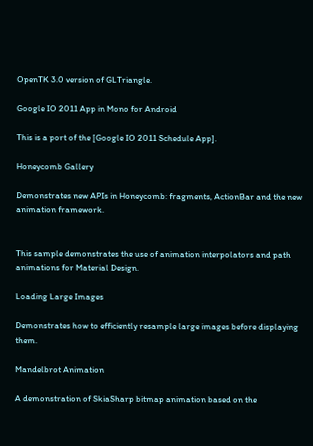OpenTK 3.0 version of GLTriangle.

Google IO 2011 App in Mono for Android

This is a port of the [Google IO 2011 Schedule App].

Honeycomb Gallery

Demonstrates new APIs in Honeycomb: fragments, ActionBar and the new animation framework.


This sample demonstrates the use of animation interpolators and path animations for Material Design.

Loading Large Images

Demonstrates how to efficiently resample large images before displaying them.

Mandelbrot Animation

A demonstration of SkiaSharp bitmap animation based on the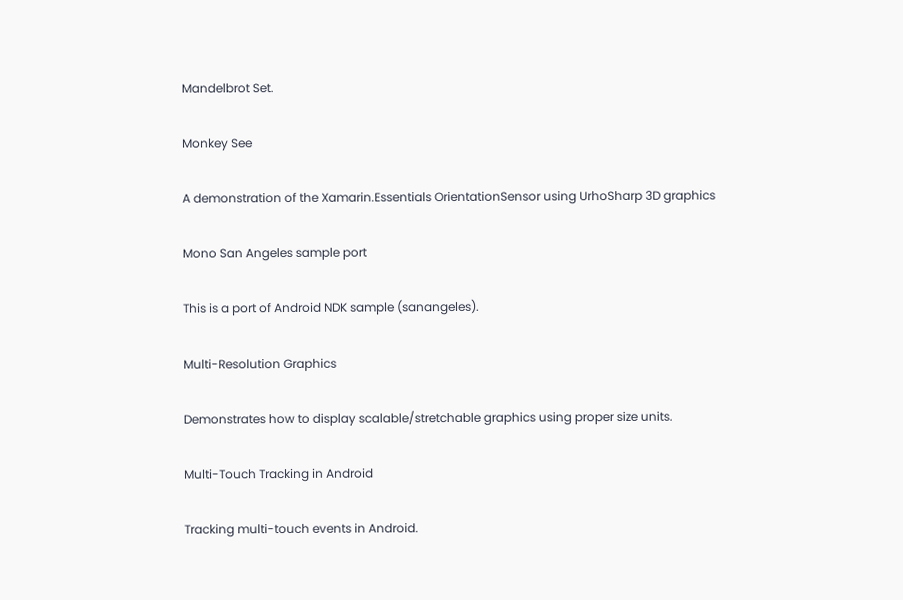Mandelbrot Set.

Monkey See

A demonstration of the Xamarin.Essentials OrientationSensor using UrhoSharp 3D graphics

Mono San Angeles sample port

This is a port of Android NDK sample (sanangeles).

Multi-Resolution Graphics

Demonstrates how to display scalable/stretchable graphics using proper size units.

Multi-Touch Tracking in Android

Tracking multi-touch events in Android.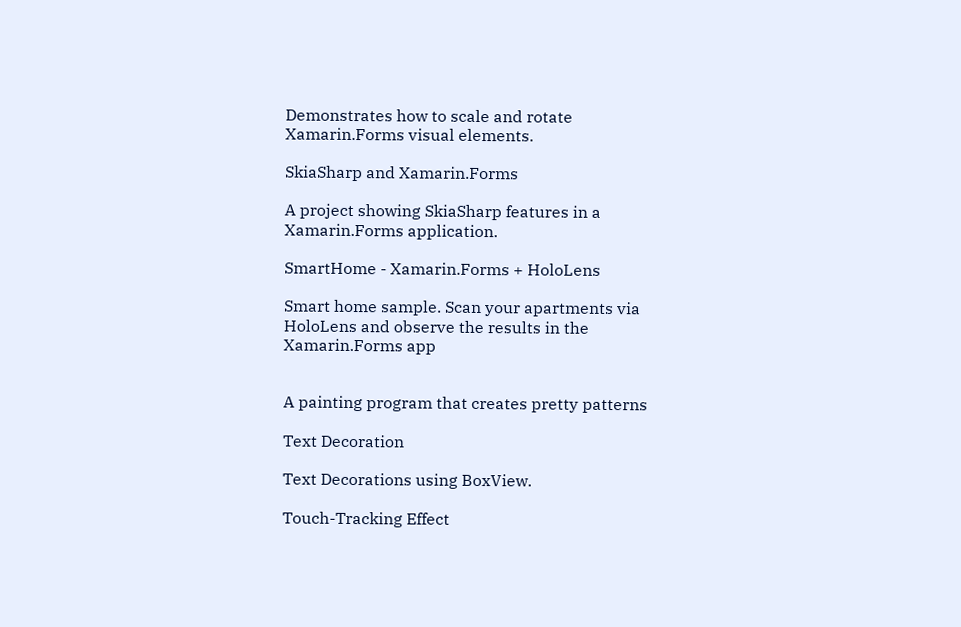Demonstrates how to scale and rotate Xamarin.Forms visual elements.

SkiaSharp and Xamarin.Forms

A project showing SkiaSharp features in a Xamarin.Forms application.

SmartHome - Xamarin.Forms + HoloLens

Smart home sample. Scan your apartments via HoloLens and observe the results in the Xamarin.Forms app


A painting program that creates pretty patterns

Text Decoration

Text Decorations using BoxView.

Touch-Tracking Effect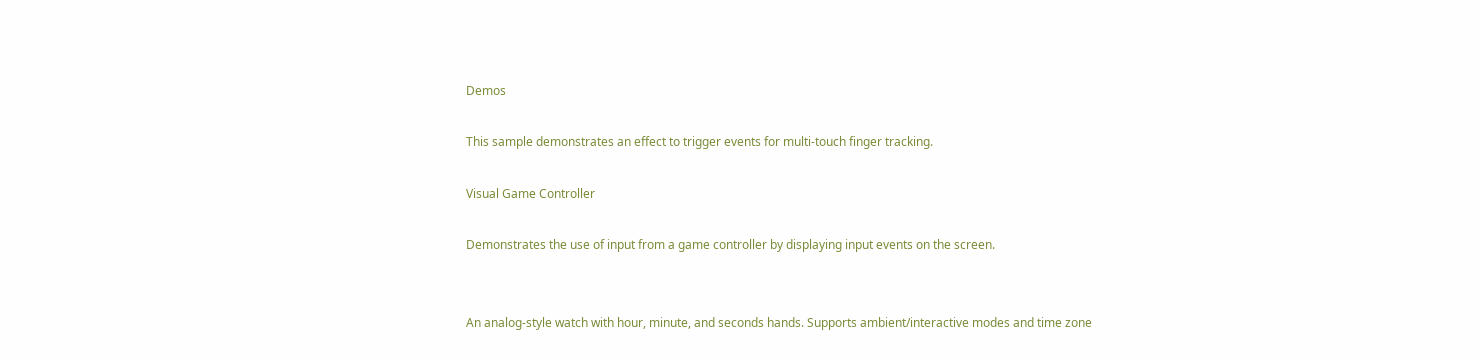Demos

This sample demonstrates an effect to trigger events for multi-touch finger tracking.

Visual Game Controller

Demonstrates the use of input from a game controller by displaying input events on the screen.


An analog-style watch with hour, minute, and seconds hands. Supports ambient/interactive modes and time zone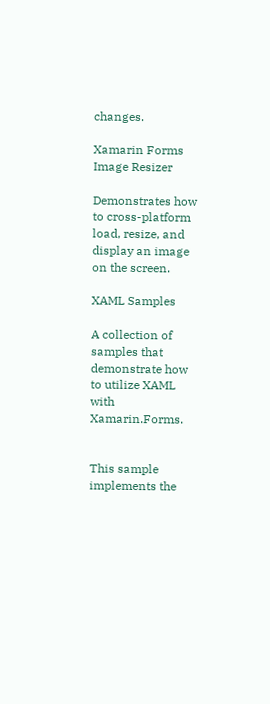changes.

Xamarin Forms Image Resizer

Demonstrates how to cross-platform load, resize, and display an image on the screen.

XAML Samples

A collection of samples that demonstrate how to utilize XAML with Xamarin.Forms.


This sample implements the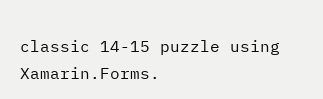classic 14-15 puzzle using Xamarin.Forms.